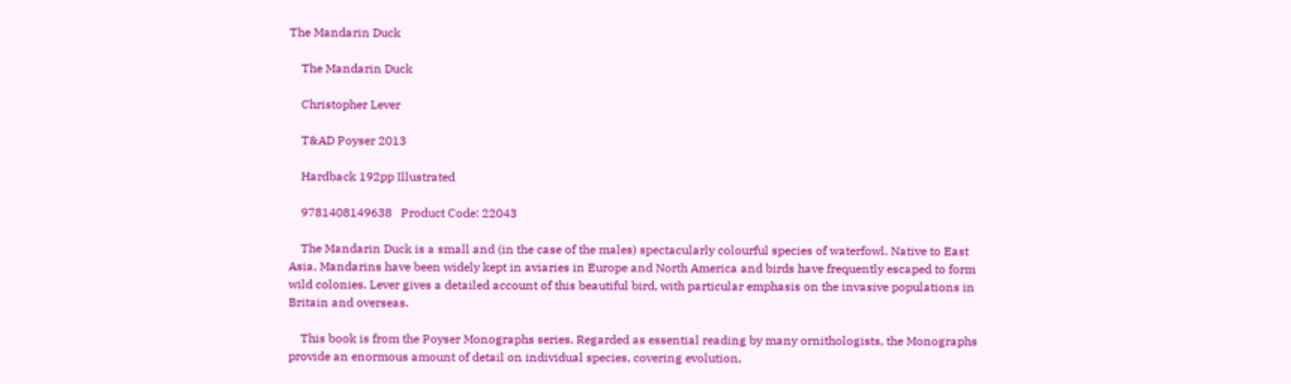The Mandarin Duck

    The Mandarin Duck

    Christopher Lever

    T&AD Poyser 2013

    Hardback 192pp Illustrated

    9781408149638   Product Code: 22043

    The Mandarin Duck is a small and (in the case of the males) spectacularly colourful species of waterfowl. Native to East Asia, Mandarins have been widely kept in aviaries in Europe and North America and birds have frequently escaped to form wild colonies. Lever gives a detailed account of this beautiful bird, with particular emphasis on the invasive populations in Britain and overseas.

    This book is from the Poyser Monographs series. Regarded as essential reading by many ornithologists, the Monographs provide an enormous amount of detail on individual species, covering evolution,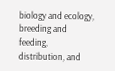biology and ecology, breeding and feeding, distribution, and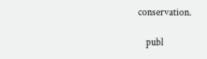conservation.

    publ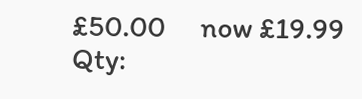£50.00     now £19.99 Qty: